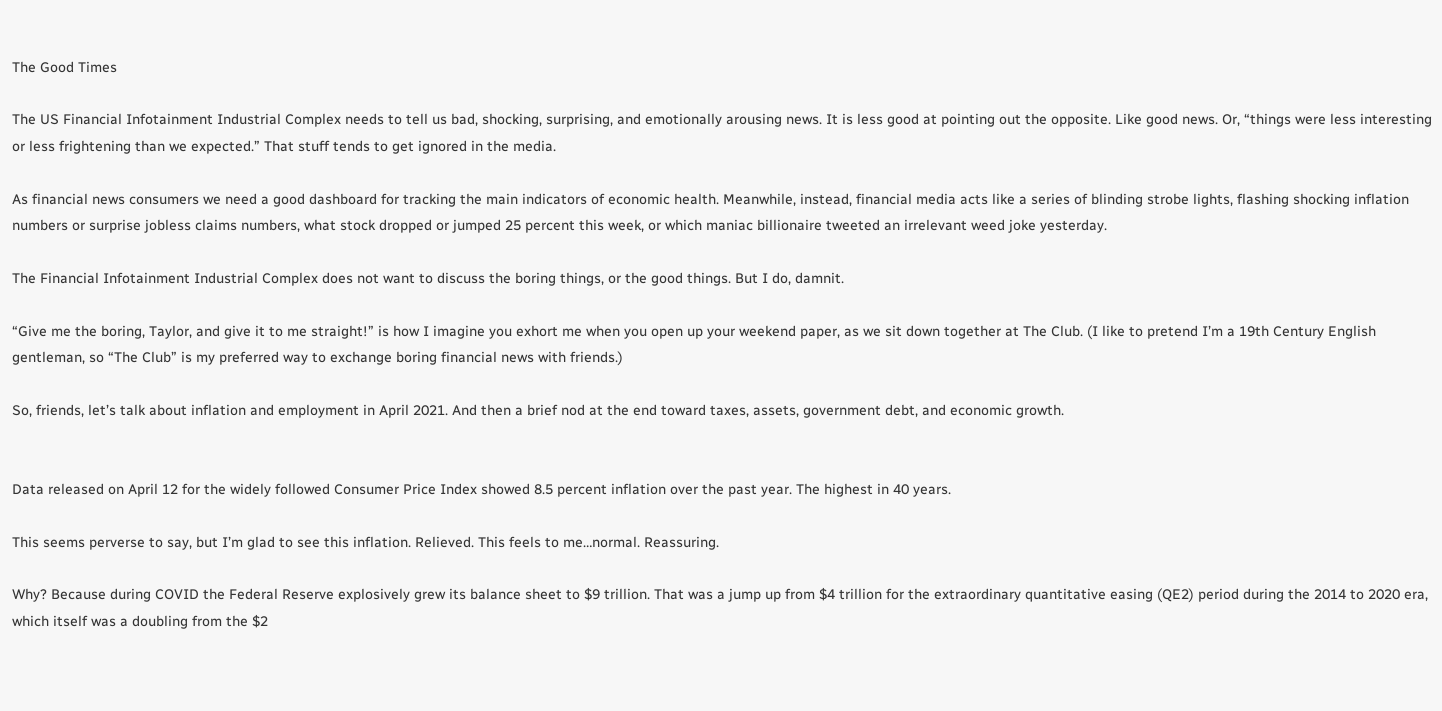The Good Times

The US Financial Infotainment Industrial Complex needs to tell us bad, shocking, surprising, and emotionally arousing news. It is less good at pointing out the opposite. Like good news. Or, “things were less interesting or less frightening than we expected.” That stuff tends to get ignored in the media.

As financial news consumers we need a good dashboard for tracking the main indicators of economic health. Meanwhile, instead, financial media acts like a series of blinding strobe lights, flashing shocking inflation numbers or surprise jobless claims numbers, what stock dropped or jumped 25 percent this week, or which maniac billionaire tweeted an irrelevant weed joke yesterday.

The Financial Infotainment Industrial Complex does not want to discuss the boring things, or the good things. But I do, damnit.

“Give me the boring, Taylor, and give it to me straight!” is how I imagine you exhort me when you open up your weekend paper, as we sit down together at The Club. (I like to pretend I’m a 19th Century English gentleman, so “The Club” is my preferred way to exchange boring financial news with friends.)

So, friends, let’s talk about inflation and employment in April 2021. And then a brief nod at the end toward taxes, assets, government debt, and economic growth.


Data released on April 12 for the widely followed Consumer Price Index showed 8.5 percent inflation over the past year. The highest in 40 years.

This seems perverse to say, but I’m glad to see this inflation. Relieved. This feels to me…normal. Reassuring.

Why? Because during COVID the Federal Reserve explosively grew its balance sheet to $9 trillion. That was a jump up from $4 trillion for the extraordinary quantitative easing (QE2) period during the 2014 to 2020 era, which itself was a doubling from the $2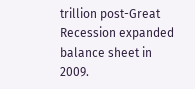trillion post-Great Recession expanded balance sheet in 2009.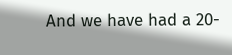And we have had a 20-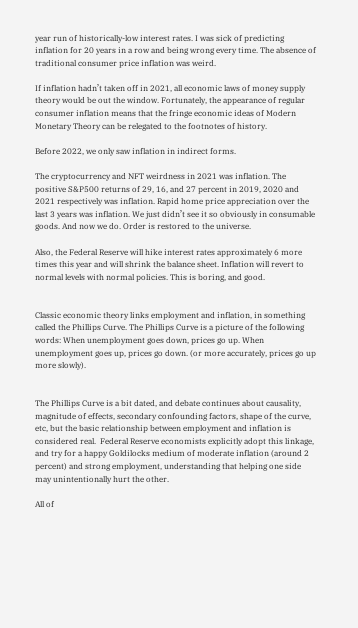year run of historically-low interest rates. I was sick of predicting inflation for 20 years in a row and being wrong every time. The absence of traditional consumer price inflation was weird.

If inflation hadn’t taken off in 2021, all economic laws of money supply theory would be out the window. Fortunately, the appearance of regular consumer inflation means that the fringe economic ideas of Modern Monetary Theory can be relegated to the footnotes of history.

Before 2022, we only saw inflation in indirect forms.

The cryptocurrency and NFT weirdness in 2021 was inflation. The positive S&P500 returns of 29, 16, and 27 percent in 2019, 2020 and 2021 respectively was inflation. Rapid home price appreciation over the last 3 years was inflation. We just didn’t see it so obviously in consumable goods. And now we do. Order is restored to the universe.

Also, the Federal Reserve will hike interest rates approximately 6 more times this year and will shrink the balance sheet. Inflation will revert to normal levels with normal policies. This is boring, and good.


Classic economic theory links employment and inflation, in something called the Phillips Curve. The Phillips Curve is a picture of the following words: When unemployment goes down, prices go up. When unemployment goes up, prices go down. (or more accurately, prices go up more slowly).


The Phillips Curve is a bit dated, and debate continues about causality, magnitude of effects, secondary confounding factors, shape of the curve, etc, but the basic relationship between employment and inflation is considered real.  Federal Reserve economists explicitly adopt this linkage, and try for a happy Goldilocks medium of moderate inflation (around 2 percent) and strong employment, understanding that helping one side may unintentionally hurt the other.

All of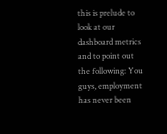this is prelude to look at our dashboard metrics and to point out the following: You guys, employment has never been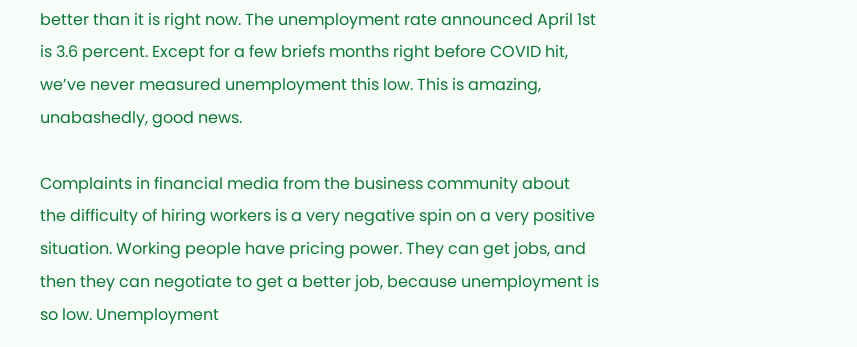better than it is right now. The unemployment rate announced April 1st is 3.6 percent. Except for a few briefs months right before COVID hit, we’ve never measured unemployment this low. This is amazing, unabashedly, good news.

Complaints in financial media from the business community about the difficulty of hiring workers is a very negative spin on a very positive situation. Working people have pricing power. They can get jobs, and then they can negotiate to get a better job, because unemployment is so low. Unemployment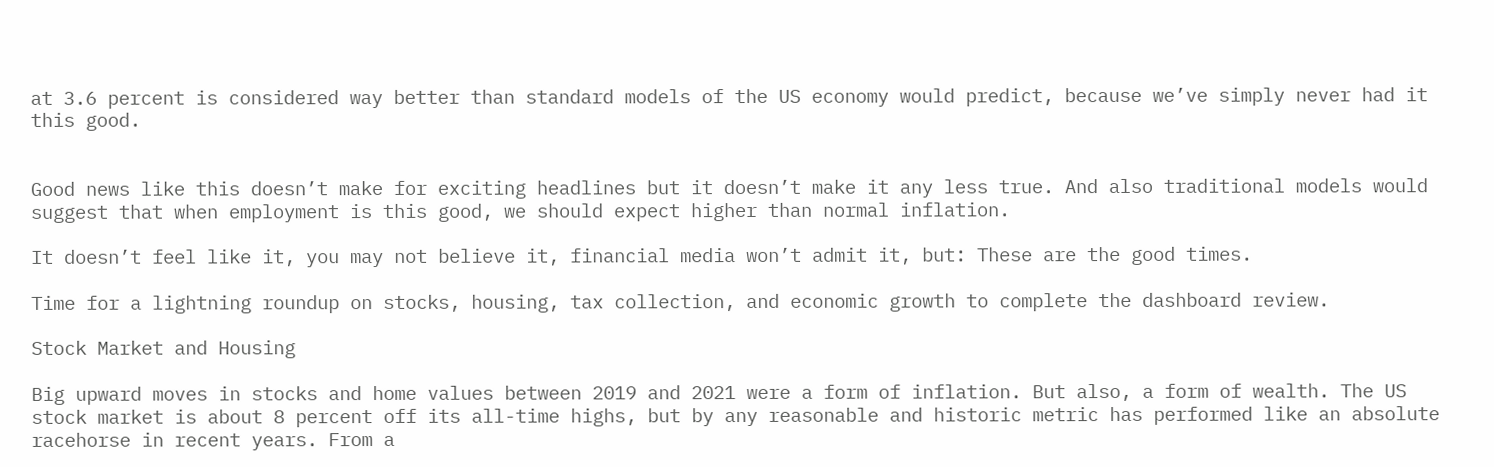at 3.6 percent is considered way better than standard models of the US economy would predict, because we’ve simply never had it this good.


Good news like this doesn’t make for exciting headlines but it doesn’t make it any less true. And also traditional models would suggest that when employment is this good, we should expect higher than normal inflation.

It doesn’t feel like it, you may not believe it, financial media won’t admit it, but: These are the good times.

Time for a lightning roundup on stocks, housing, tax collection, and economic growth to complete the dashboard review.

Stock Market and Housing

Big upward moves in stocks and home values between 2019 and 2021 were a form of inflation. But also, a form of wealth. The US stock market is about 8 percent off its all-time highs, but by any reasonable and historic metric has performed like an absolute racehorse in recent years. From a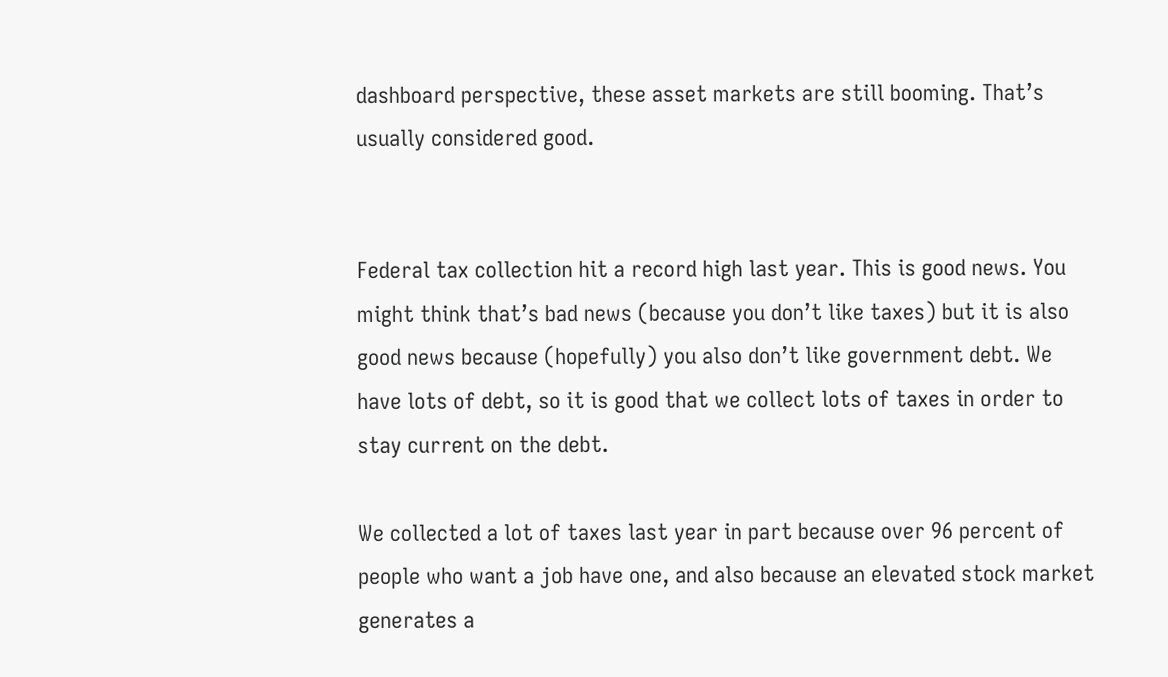dashboard perspective, these asset markets are still booming. That’s usually considered good.


Federal tax collection hit a record high last year. This is good news. You might think that’s bad news (because you don’t like taxes) but it is also good news because (hopefully) you also don’t like government debt. We have lots of debt, so it is good that we collect lots of taxes in order to stay current on the debt.

We collected a lot of taxes last year in part because over 96 percent of people who want a job have one, and also because an elevated stock market generates a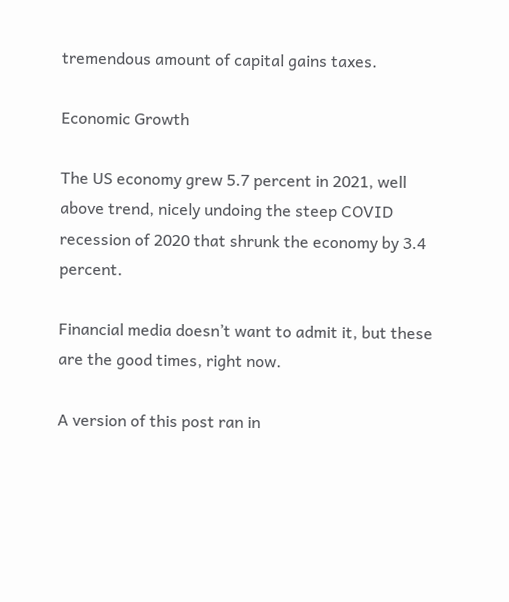tremendous amount of capital gains taxes.

Economic Growth

The US economy grew 5.7 percent in 2021, well above trend, nicely undoing the steep COVID recession of 2020 that shrunk the economy by 3.4 percent.

Financial media doesn’t want to admit it, but these are the good times, right now.

A version of this post ran in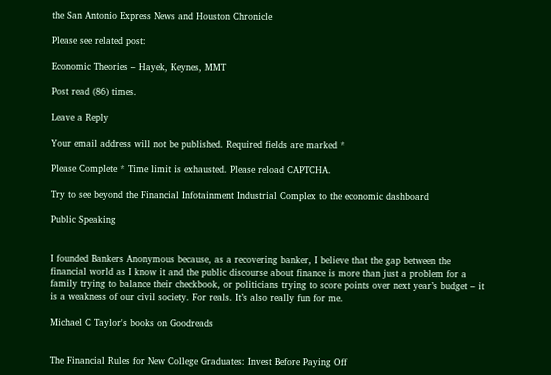the San Antonio Express News and Houston Chronicle

Please see related post:

Economic Theories – Hayek, Keynes, MMT

Post read (86) times.

Leave a Reply

Your email address will not be published. Required fields are marked *

Please Complete * Time limit is exhausted. Please reload CAPTCHA.

Try to see beyond the Financial Infotainment Industrial Complex to the economic dashboard

Public Speaking


I founded Bankers Anonymous because, as a recovering banker, I believe that the gap between the financial world as I know it and the public discourse about finance is more than just a problem for a family trying to balance their checkbook, or politicians trying to score points over next year’s budget – it is a weakness of our civil society. For reals. It’s also really fun for me.

Michael C Taylor's books on Goodreads


The Financial Rules for New College Graduates: Invest Before Paying Off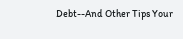Debt--And Other Tips Your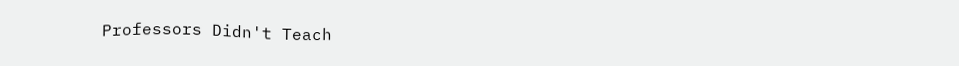Professors Didn't Teach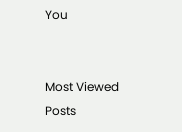You


Most Viewed Posts